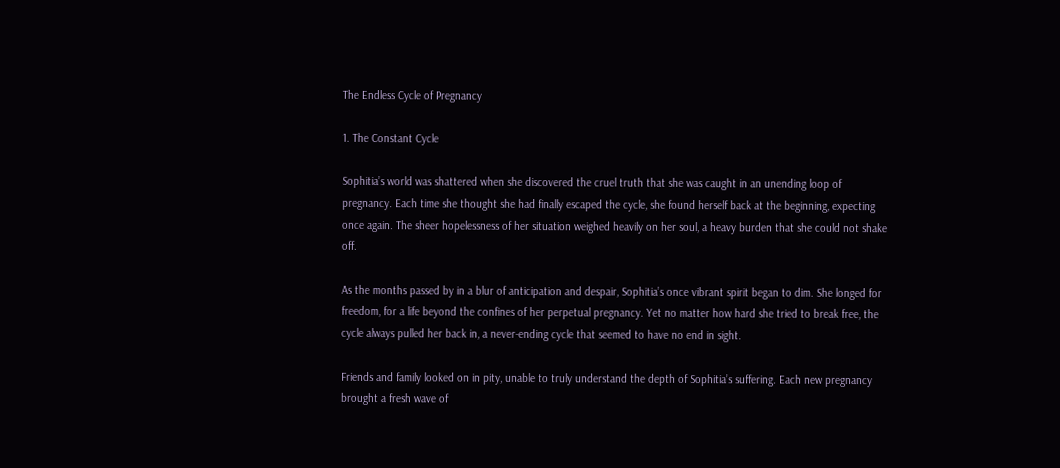The Endless Cycle of Pregnancy

1. The Constant Cycle

Sophitia’s world was shattered when she discovered the cruel truth that she was caught in an unending loop of pregnancy. Each time she thought she had finally escaped the cycle, she found herself back at the beginning, expecting once again. The sheer hopelessness of her situation weighed heavily on her soul, a heavy burden that she could not shake off.

As the months passed by in a blur of anticipation and despair, Sophitia’s once vibrant spirit began to dim. She longed for freedom, for a life beyond the confines of her perpetual pregnancy. Yet no matter how hard she tried to break free, the cycle always pulled her back in, a never-ending cycle that seemed to have no end in sight.

Friends and family looked on in pity, unable to truly understand the depth of Sophitia’s suffering. Each new pregnancy brought a fresh wave of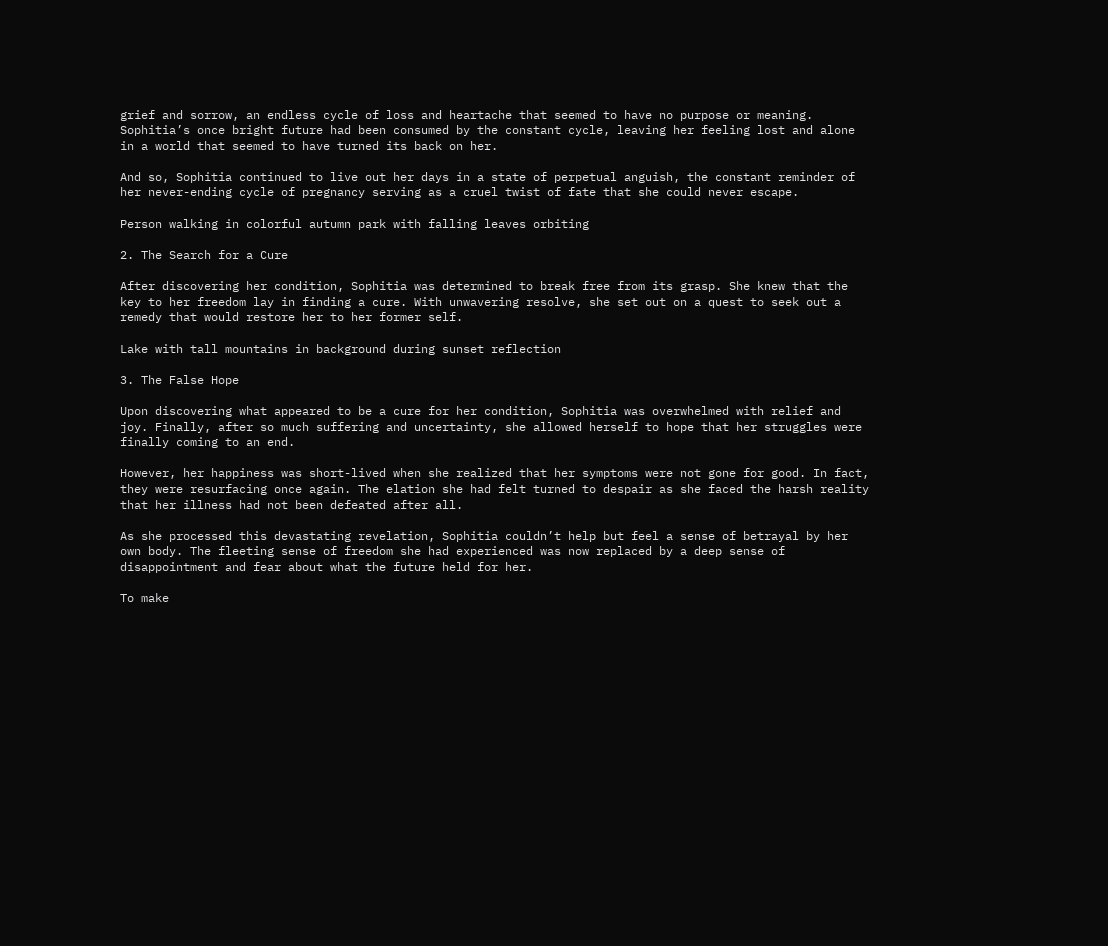grief and sorrow, an endless cycle of loss and heartache that seemed to have no purpose or meaning. Sophitia’s once bright future had been consumed by the constant cycle, leaving her feeling lost and alone in a world that seemed to have turned its back on her.

And so, Sophitia continued to live out her days in a state of perpetual anguish, the constant reminder of her never-ending cycle of pregnancy serving as a cruel twist of fate that she could never escape.

Person walking in colorful autumn park with falling leaves orbiting

2. The Search for a Cure

After discovering her condition, Sophitia was determined to break free from its grasp. She knew that the key to her freedom lay in finding a cure. With unwavering resolve, she set out on a quest to seek out a remedy that would restore her to her former self.

Lake with tall mountains in background during sunset reflection

3. The False Hope

Upon discovering what appeared to be a cure for her condition, Sophitia was overwhelmed with relief and joy. Finally, after so much suffering and uncertainty, she allowed herself to hope that her struggles were finally coming to an end.

However, her happiness was short-lived when she realized that her symptoms were not gone for good. In fact, they were resurfacing once again. The elation she had felt turned to despair as she faced the harsh reality that her illness had not been defeated after all.

As she processed this devastating revelation, Sophitia couldn’t help but feel a sense of betrayal by her own body. The fleeting sense of freedom she had experienced was now replaced by a deep sense of disappointment and fear about what the future held for her.

To make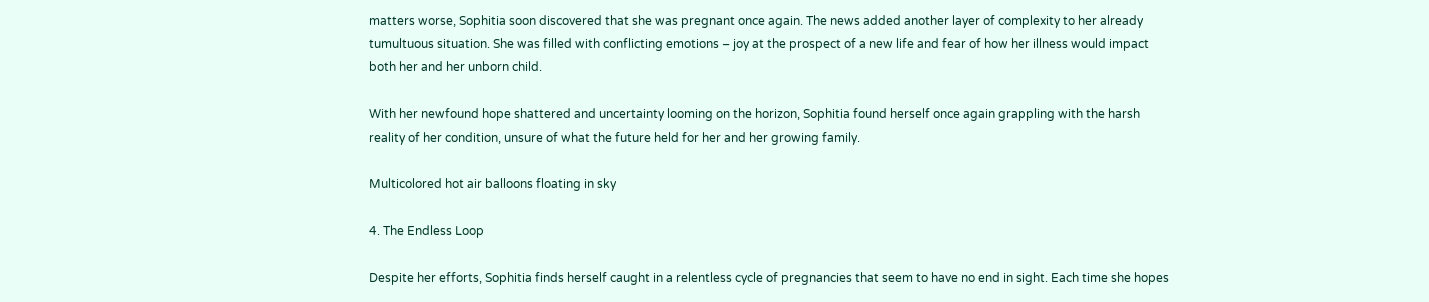matters worse, Sophitia soon discovered that she was pregnant once again. The news added another layer of complexity to her already tumultuous situation. She was filled with conflicting emotions – joy at the prospect of a new life and fear of how her illness would impact both her and her unborn child.

With her newfound hope shattered and uncertainty looming on the horizon, Sophitia found herself once again grappling with the harsh reality of her condition, unsure of what the future held for her and her growing family.

Multicolored hot air balloons floating in sky

4. The Endless Loop

Despite her efforts, Sophitia finds herself caught in a relentless cycle of pregnancies that seem to have no end in sight. Each time she hopes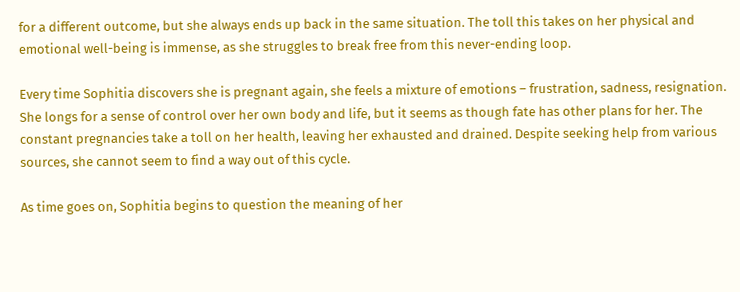for a different outcome, but she always ends up back in the same situation. The toll this takes on her physical and emotional well-being is immense, as she struggles to break free from this never-ending loop.

Every time Sophitia discovers she is pregnant again, she feels a mixture of emotions – frustration, sadness, resignation. She longs for a sense of control over her own body and life, but it seems as though fate has other plans for her. The constant pregnancies take a toll on her health, leaving her exhausted and drained. Despite seeking help from various sources, she cannot seem to find a way out of this cycle.

As time goes on, Sophitia begins to question the meaning of her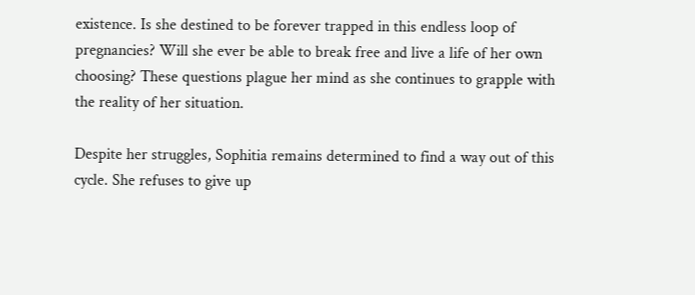existence. Is she destined to be forever trapped in this endless loop of pregnancies? Will she ever be able to break free and live a life of her own choosing? These questions plague her mind as she continues to grapple with the reality of her situation.

Despite her struggles, Sophitia remains determined to find a way out of this cycle. She refuses to give up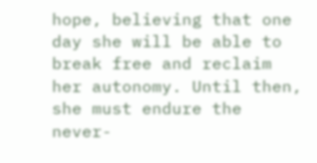hope, believing that one day she will be able to break free and reclaim her autonomy. Until then, she must endure the never-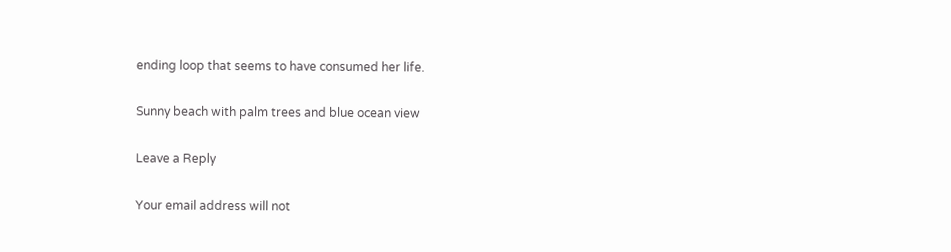ending loop that seems to have consumed her life.

Sunny beach with palm trees and blue ocean view

Leave a Reply

Your email address will not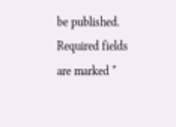be published. Required fields are marked *